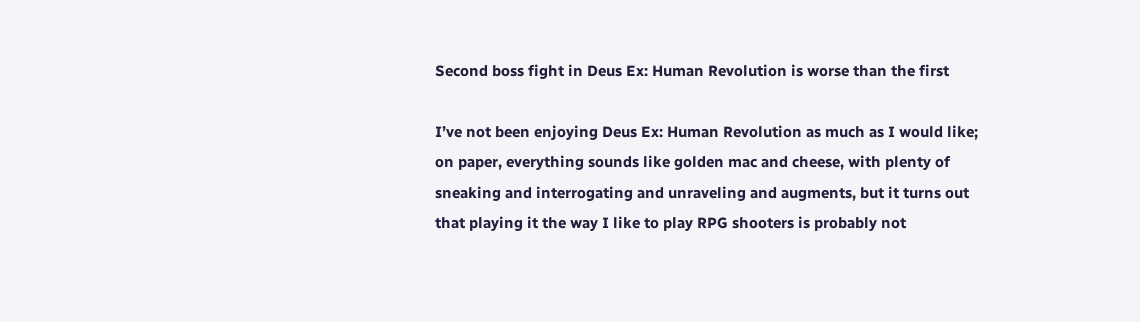Second boss fight in Deus Ex: Human Revolution is worse than the first

I’ve not been enjoying Deus Ex: Human Revolution as much as I would like; on paper, everything sounds like golden mac and cheese, with plenty of sneaking and interrogating and unraveling and augments, but it turns out that playing it the way I like to play RPG shooters is probably not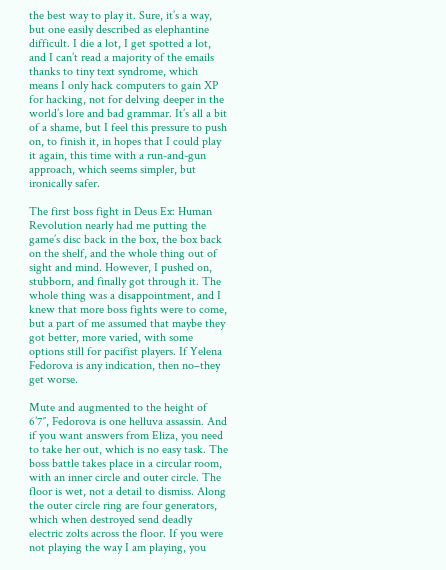the best way to play it. Sure, it’s a way, but one easily described as elephantine difficult. I die a lot, I get spotted a lot, and I can’t read a majority of the emails thanks to tiny text syndrome, which means I only hack computers to gain XP for hacking, not for delving deeper in the world’s lore and bad grammar. It’s all a bit of a shame, but I feel this pressure to push on, to finish it, in hopes that I could play it again, this time with a run-and-gun approach, which seems simpler, but ironically safer.

The first boss fight in Deus Ex: Human Revolution nearly had me putting the game’s disc back in the box, the box back on the shelf, and the whole thing out of sight and mind. However, I pushed on, stubborn, and finally got through it. The whole thing was a disappointment, and I knew that more boss fights were to come, but a part of me assumed that maybe they got better, more varied, with some options still for pacifist players. If Yelena Fedorova is any indication, then no–they get worse.

Mute and augmented to the height of 6’7″, Fedorova is one helluva assassin. And if you want answers from Eliza, you need to take her out, which is no easy task. The boss battle takes place in a circular room, with an inner circle and outer circle. The floor is wet, not a detail to dismiss. Along the outer circle ring are four generators, which when destroyed send deadly electric zolts across the floor. If you were not playing the way I am playing, you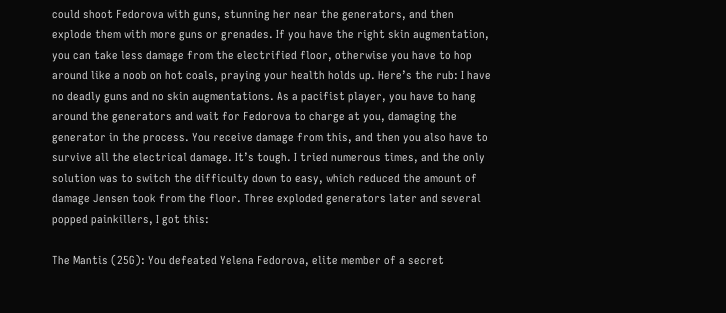could shoot Fedorova with guns, stunning her near the generators, and then explode them with more guns or grenades. If you have the right skin augmentation, you can take less damage from the electrified floor, otherwise you have to hop around like a noob on hot coals, praying your health holds up. Here’s the rub: I have no deadly guns and no skin augmentations. As a pacifist player, you have to hang around the generators and wait for Fedorova to charge at you, damaging the generator in the process. You receive damage from this, and then you also have to survive all the electrical damage. It’s tough. I tried numerous times, and the only solution was to switch the difficulty down to easy, which reduced the amount of damage Jensen took from the floor. Three exploded generators later and several popped painkillers, I got this:

The Mantis (25G): You defeated Yelena Fedorova, elite member of a secret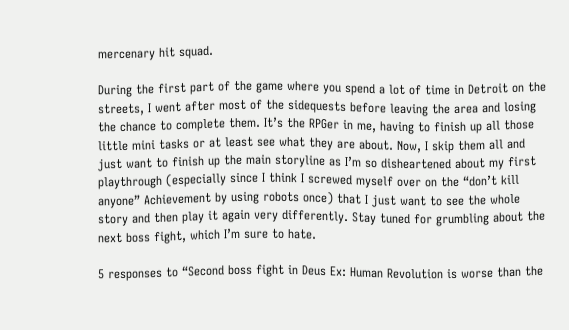mercenary hit squad.

During the first part of the game where you spend a lot of time in Detroit on the streets, I went after most of the sidequests before leaving the area and losing the chance to complete them. It’s the RPGer in me, having to finish up all those little mini tasks or at least see what they are about. Now, I skip them all and just want to finish up the main storyline as I’m so disheartened about my first playthrough (especially since I think I screwed myself over on the “don’t kill anyone” Achievement by using robots once) that I just want to see the whole story and then play it again very differently. Stay tuned for grumbling about the next boss fight, which I’m sure to hate.

5 responses to “Second boss fight in Deus Ex: Human Revolution is worse than the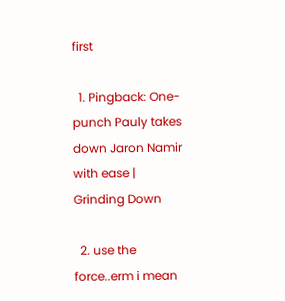first

  1. Pingback: One-punch Pauly takes down Jaron Namir with ease | Grinding Down

  2. use the force..erm i mean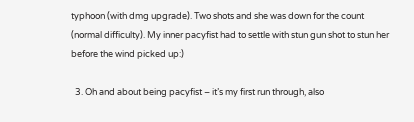typhoon (with dmg upgrade). Two shots and she was down for the count (normal difficulty). My inner pacyfist had to settle with stun gun shot to stun her before the wind picked up:)

  3. Oh and about being pacyfist – it’s my first run through, also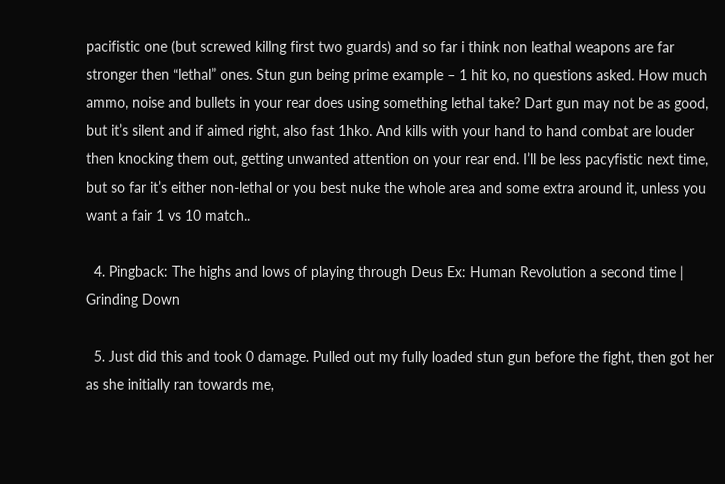pacifistic one (but screwed killng first two guards) and so far i think non leathal weapons are far stronger then “lethal” ones. Stun gun being prime example – 1 hit ko, no questions asked. How much ammo, noise and bullets in your rear does using something lethal take? Dart gun may not be as good, but it’s silent and if aimed right, also fast 1hko. And kills with your hand to hand combat are louder then knocking them out, getting unwanted attention on your rear end. I’ll be less pacyfistic next time, but so far it’s either non-lethal or you best nuke the whole area and some extra around it, unless you want a fair 1 vs 10 match..

  4. Pingback: The highs and lows of playing through Deus Ex: Human Revolution a second time | Grinding Down

  5. Just did this and took 0 damage. Pulled out my fully loaded stun gun before the fight, then got her as she initially ran towards me,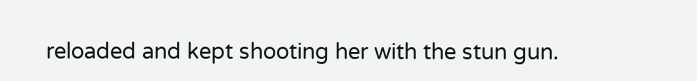reloaded and kept shooting her with the stun gun.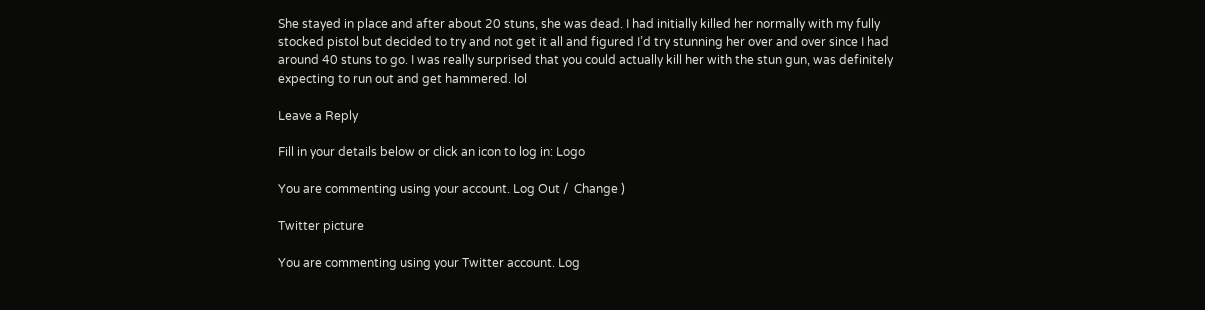She stayed in place and after about 20 stuns, she was dead. I had initially killed her normally with my fully stocked pistol but decided to try and not get it all and figured I’d try stunning her over and over since I had around 40 stuns to go. I was really surprised that you could actually kill her with the stun gun, was definitely expecting to run out and get hammered. lol

Leave a Reply

Fill in your details below or click an icon to log in: Logo

You are commenting using your account. Log Out /  Change )

Twitter picture

You are commenting using your Twitter account. Log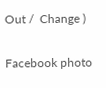Out /  Change )

Facebook photo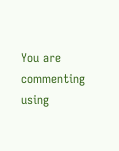You are commenting using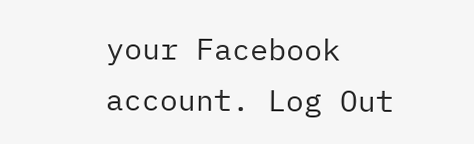your Facebook account. Log Out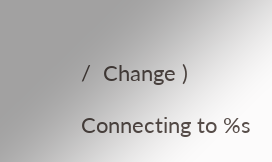/  Change )

Connecting to %s